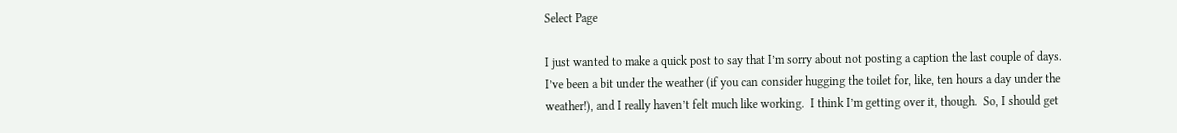Select Page

I just wanted to make a quick post to say that I’m sorry about not posting a caption the last couple of days.  I’ve been a bit under the weather (if you can consider hugging the toilet for, like, ten hours a day under the weather!), and I really haven’t felt much like working.  I think I’m getting over it, though.  So, I should get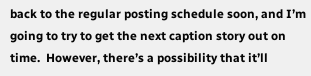back to the regular posting schedule soon, and I’m going to try to get the next caption story out on time.  However, there’s a possibility that it’ll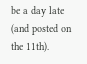be a day late (and posted on the 11th).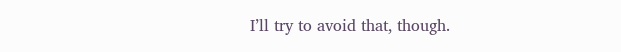I’ll try to avoid that, though.